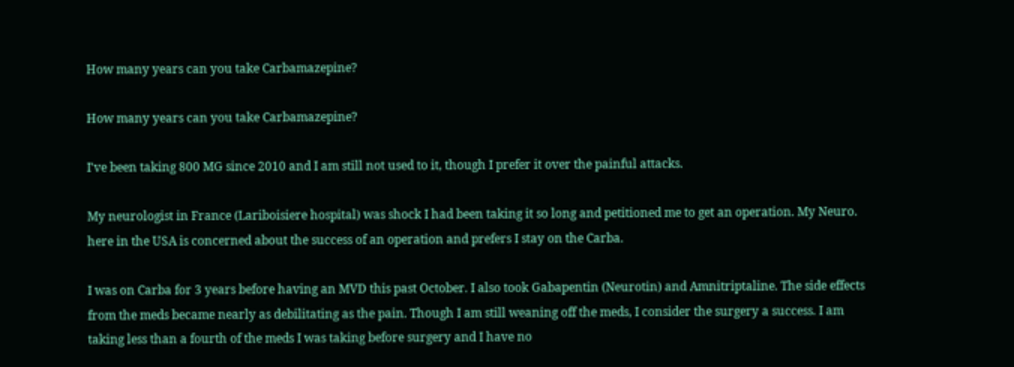How many years can you take Carbamazepine?

How many years can you take Carbamazepine?

I've been taking 800 MG since 2010 and I am still not used to it, though I prefer it over the painful attacks.

My neurologist in France (Lariboisiere hospital) was shock I had been taking it so long and petitioned me to get an operation. My Neuro. here in the USA is concerned about the success of an operation and prefers I stay on the Carba.

I was on Carba for 3 years before having an MVD this past October. I also took Gabapentin (Neurotin) and Amnitriptaline. The side effects from the meds became nearly as debilitating as the pain. Though I am still weaning off the meds, I consider the surgery a success. I am taking less than a fourth of the meds I was taking before surgery and I have no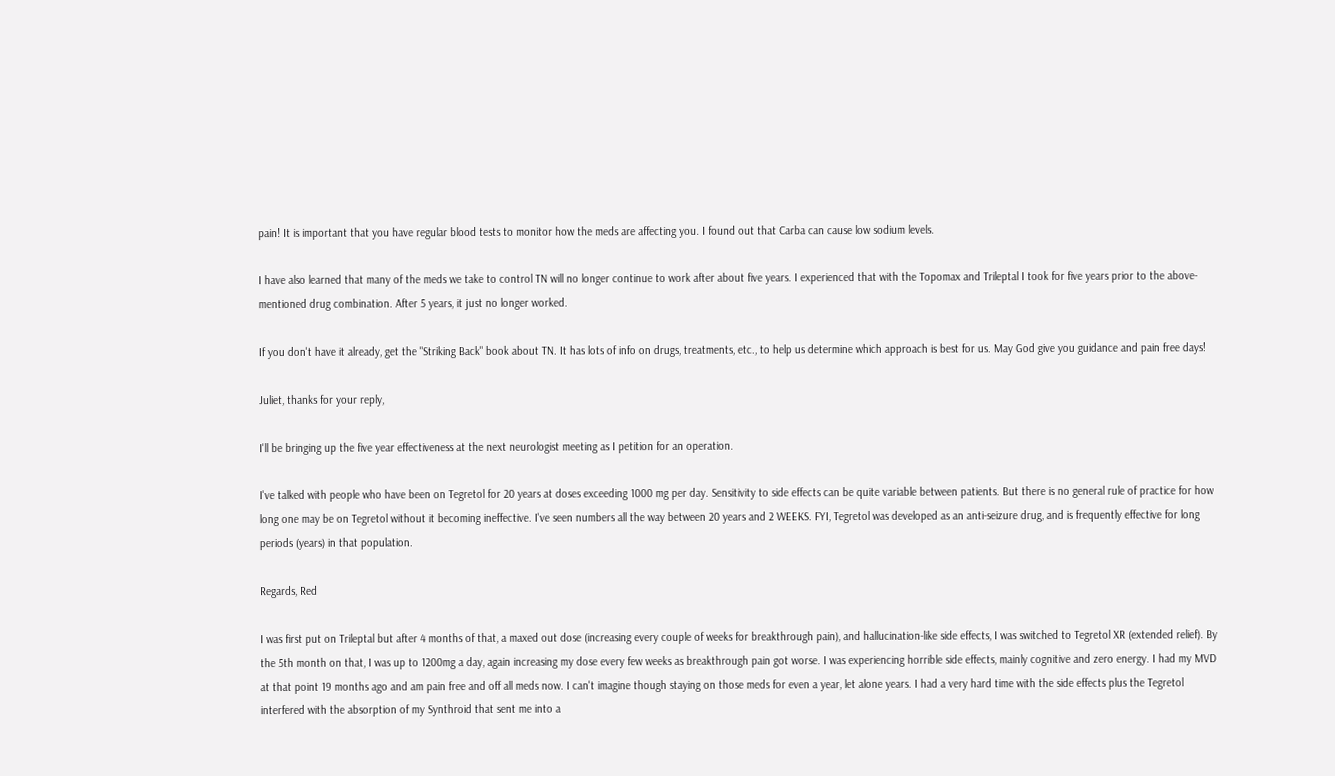pain! It is important that you have regular blood tests to monitor how the meds are affecting you. I found out that Carba can cause low sodium levels.

I have also learned that many of the meds we take to control TN will no longer continue to work after about five years. I experienced that with the Topomax and Trileptal I took for five years prior to the above-mentioned drug combination. After 5 years, it just no longer worked.

If you don't have it already, get the "Striking Back" book about TN. It has lots of info on drugs, treatments, etc., to help us determine which approach is best for us. May God give you guidance and pain free days!

Juliet, thanks for your reply,

I'll be bringing up the five year effectiveness at the next neurologist meeting as I petition for an operation.

I've talked with people who have been on Tegretol for 20 years at doses exceeding 1000 mg per day. Sensitivity to side effects can be quite variable between patients. But there is no general rule of practice for how long one may be on Tegretol without it becoming ineffective. I've seen numbers all the way between 20 years and 2 WEEKS. FYI, Tegretol was developed as an anti-seizure drug, and is frequently effective for long periods (years) in that population.

Regards, Red

I was first put on Trileptal but after 4 months of that, a maxed out dose (increasing every couple of weeks for breakthrough pain), and hallucination-like side effects, I was switched to Tegretol XR (extended relief). By the 5th month on that, I was up to 1200mg a day, again increasing my dose every few weeks as breakthrough pain got worse. I was experiencing horrible side effects, mainly cognitive and zero energy. I had my MVD at that point 19 months ago and am pain free and off all meds now. I can't imagine though staying on those meds for even a year, let alone years. I had a very hard time with the side effects plus the Tegretol interfered with the absorption of my Synthroid that sent me into a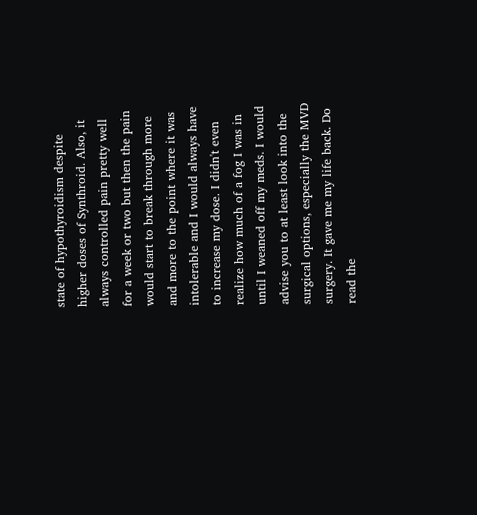state of hypothyroidism despite higher doses of Synthroid. Also, it always controlled pain pretty well for a week or two but then the pain would start to break through more and more to the point where it was intolerable and I would always have to increase my dose. I didn't even realize how much of a fog I was in until I weaned off my meds. I would advise you to at least look into the surgical options, especially the MVD surgery. It gave me my life back. Do read the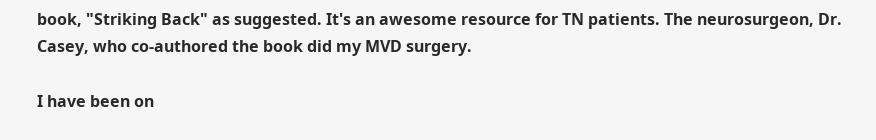book, "Striking Back" as suggested. It's an awesome resource for TN patients. The neurosurgeon, Dr. Casey, who co-authored the book did my MVD surgery.

I have been on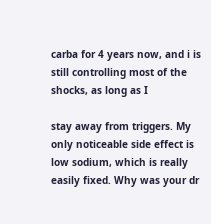carba for 4 years now, and i is still controlling most of the shocks, as long as I

stay away from triggers. My only noticeable side effect is low sodium, which is really easily fixed. Why was your dr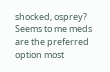shocked, osprey? Seems to me meds are the preferred option most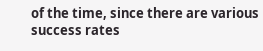of the time, since there are various success rates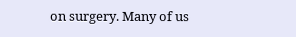on surgery. Many of us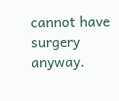cannot have surgery anyway.